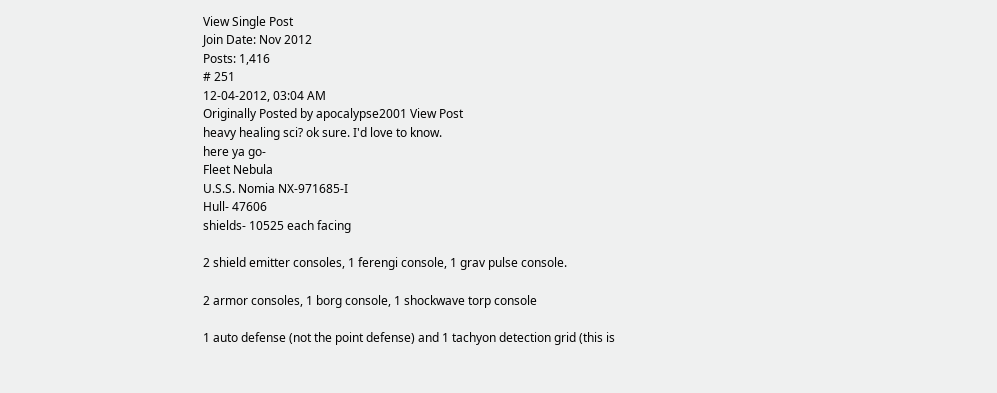View Single Post
Join Date: Nov 2012
Posts: 1,416
# 251
12-04-2012, 03:04 AM
Originally Posted by apocalypse2001 View Post
heavy healing sci? ok sure. I'd love to know.
here ya go-
Fleet Nebula
U.S.S. Nomia NX-971685-I
Hull- 47606
shields- 10525 each facing

2 shield emitter consoles, 1 ferengi console, 1 grav pulse console.

2 armor consoles, 1 borg console, 1 shockwave torp console

1 auto defense (not the point defense) and 1 tachyon detection grid (this is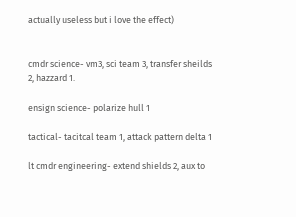actually useless but i love the effect)


cmdr science- vm3, sci team 3, transfer sheilds 2, hazzard 1.

ensign science- polarize hull 1

tactical- tacitcal team 1, attack pattern delta 1

lt cmdr engineering- extend shields 2, aux to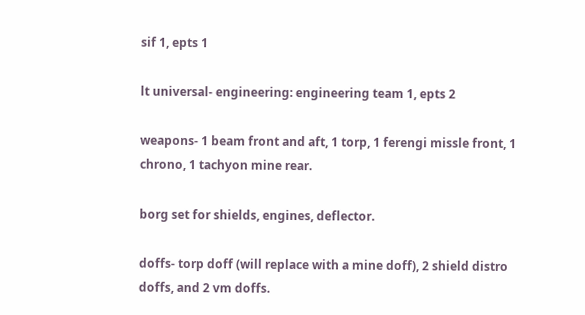sif 1, epts 1

lt universal- engineering: engineering team 1, epts 2

weapons- 1 beam front and aft, 1 torp, 1 ferengi missle front, 1 chrono, 1 tachyon mine rear.

borg set for shields, engines, deflector.

doffs- torp doff (will replace with a mine doff), 2 shield distro doffs, and 2 vm doffs.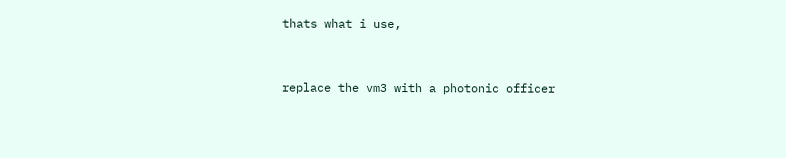thats what i use,


replace the vm3 with a photonic officer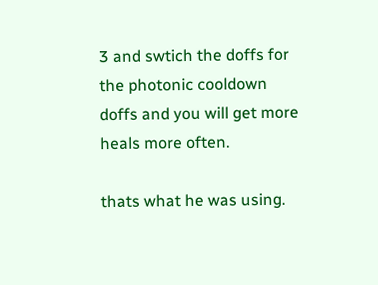3 and swtich the doffs for the photonic cooldown doffs and you will get more heals more often.

thats what he was using.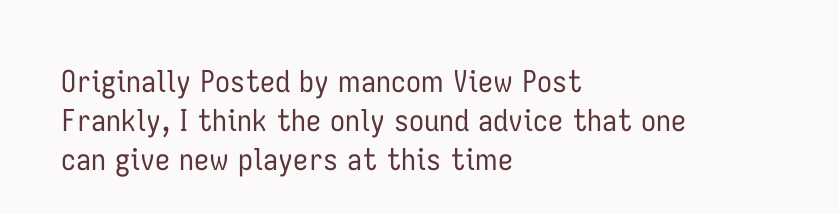Originally Posted by mancom View Post
Frankly, I think the only sound advice that one can give new players at this time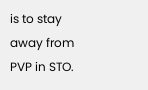is to stay away from PVP in STO.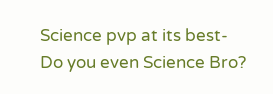Science pvp at its best-
Do you even Science Bro?